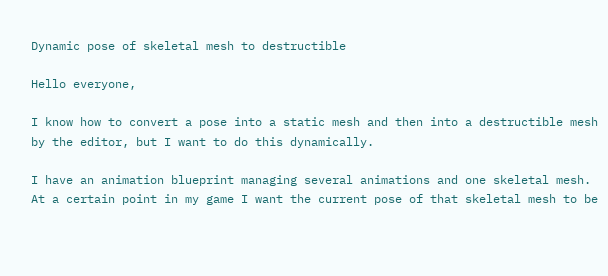Dynamic pose of skeletal mesh to destructible

Hello everyone,

I know how to convert a pose into a static mesh and then into a destructible mesh by the editor, but I want to do this dynamically.

I have an animation blueprint managing several animations and one skeletal mesh. At a certain point in my game I want the current pose of that skeletal mesh to be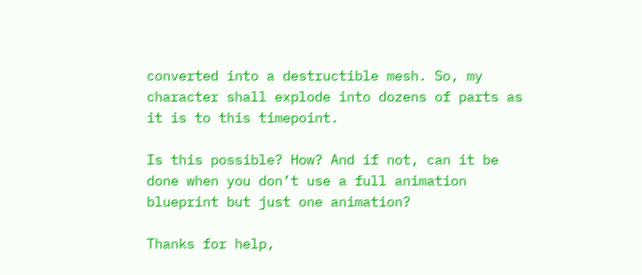converted into a destructible mesh. So, my character shall explode into dozens of parts as it is to this timepoint.

Is this possible? How? And if not, can it be done when you don’t use a full animation blueprint but just one animation?

Thanks for help,